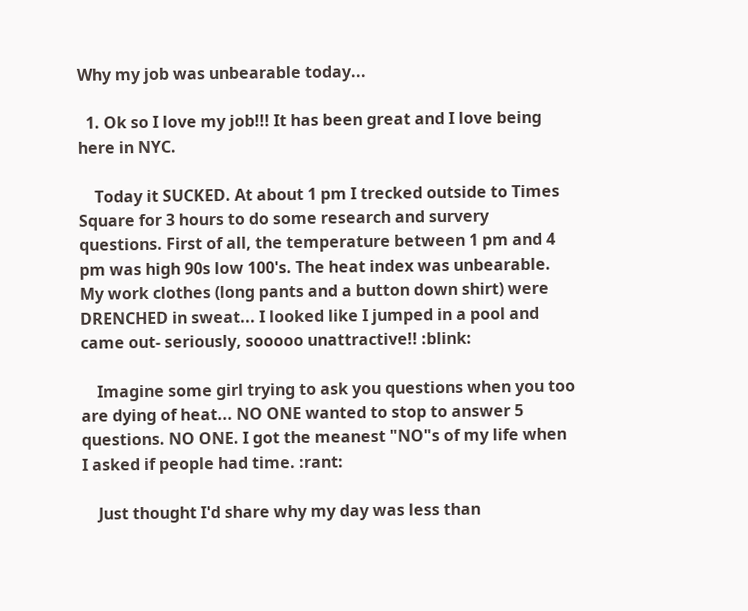Why my job was unbearable today...

  1. Ok so I love my job!!! It has been great and I love being here in NYC.

    Today it SUCKED. At about 1 pm I trecked outside to Times Square for 3 hours to do some research and survery questions. First of all, the temperature between 1 pm and 4 pm was high 90s low 100's. The heat index was unbearable. My work clothes (long pants and a button down shirt) were DRENCHED in sweat... I looked like I jumped in a pool and came out- seriously, sooooo unattractive!! :blink:

    Imagine some girl trying to ask you questions when you too are dying of heat... NO ONE wanted to stop to answer 5 questions. NO ONE. I got the meanest "NO"s of my life when I asked if people had time. :rant:

    Just thought I'd share why my day was less than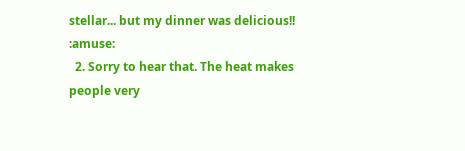stellar... but my dinner was delicious!! :amuse:
  2. Sorry to hear that. The heat makes people very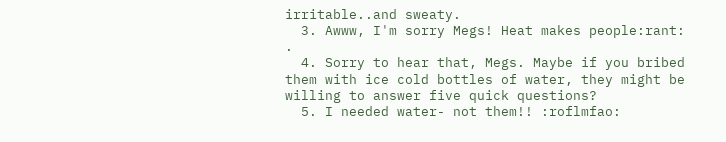irritable..and sweaty.
  3. Awww, I'm sorry Megs! Heat makes people:rant: .
  4. Sorry to hear that, Megs. Maybe if you bribed them with ice cold bottles of water, they might be willing to answer five quick questions?
  5. I needed water- not them!! :roflmfao: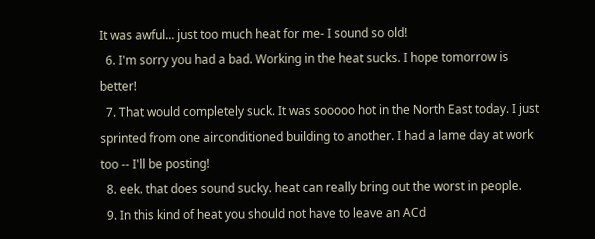It was awful... just too much heat for me- I sound so old!
  6. I'm sorry you had a bad. Working in the heat sucks. I hope tomorrow is better!
  7. That would completely suck. It was sooooo hot in the North East today. I just sprinted from one airconditioned building to another. I had a lame day at work too -- I'll be posting!
  8. eek. that does sound sucky. heat can really bring out the worst in people.
  9. In this kind of heat you should not have to leave an ACd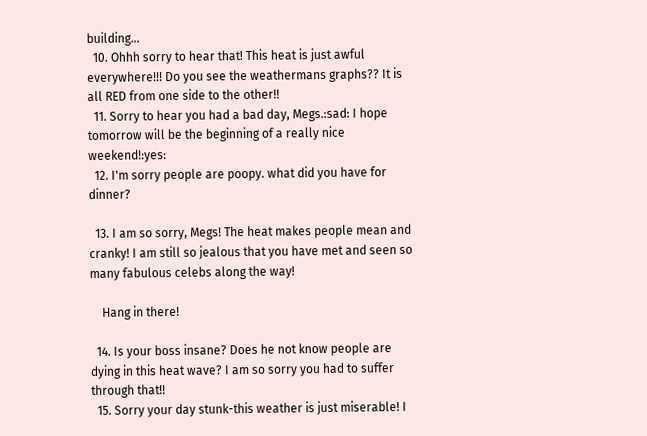building...
  10. Ohhh sorry to hear that! This heat is just awful everywhere!!! Do you see the weathermans graphs?? It is all RED from one side to the other!!
  11. Sorry to hear you had a bad day, Megs.:sad: I hope tomorrow will be the beginning of a really nice weekend!:yes:
  12. I'm sorry people are poopy. what did you have for dinner?

  13. I am so sorry, Megs! The heat makes people mean and cranky! I am still so jealous that you have met and seen so many fabulous celebs along the way!

    Hang in there!

  14. Is your boss insane? Does he not know people are dying in this heat wave? I am so sorry you had to suffer through that!!
  15. Sorry your day stunk-this weather is just miserable! I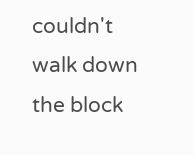couldn't walk down the block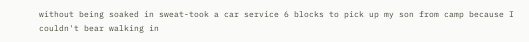without being soaked in sweat-took a car service 6 blocks to pick up my son from camp because I couldn't bear walking in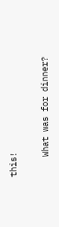this!

    What was for dinner?